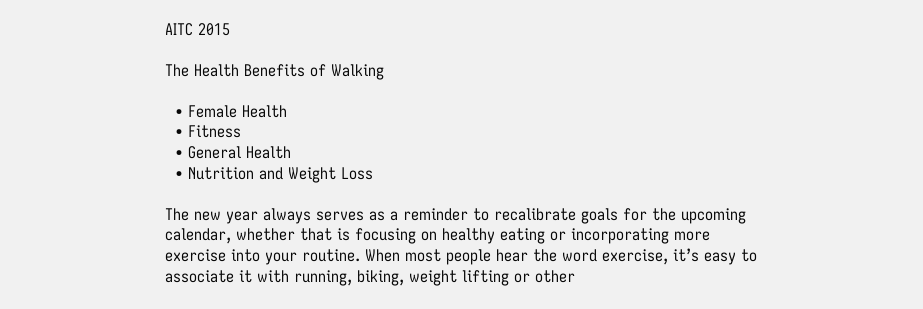AITC 2015

The Health Benefits of Walking

  • Female Health
  • Fitness
  • General Health
  • Nutrition and Weight Loss

The new year always serves as a reminder to recalibrate goals for the upcoming calendar, whether that is focusing on healthy eating or incorporating more exercise into your routine. When most people hear the word exercise, it’s easy to associate it with running, biking, weight lifting or other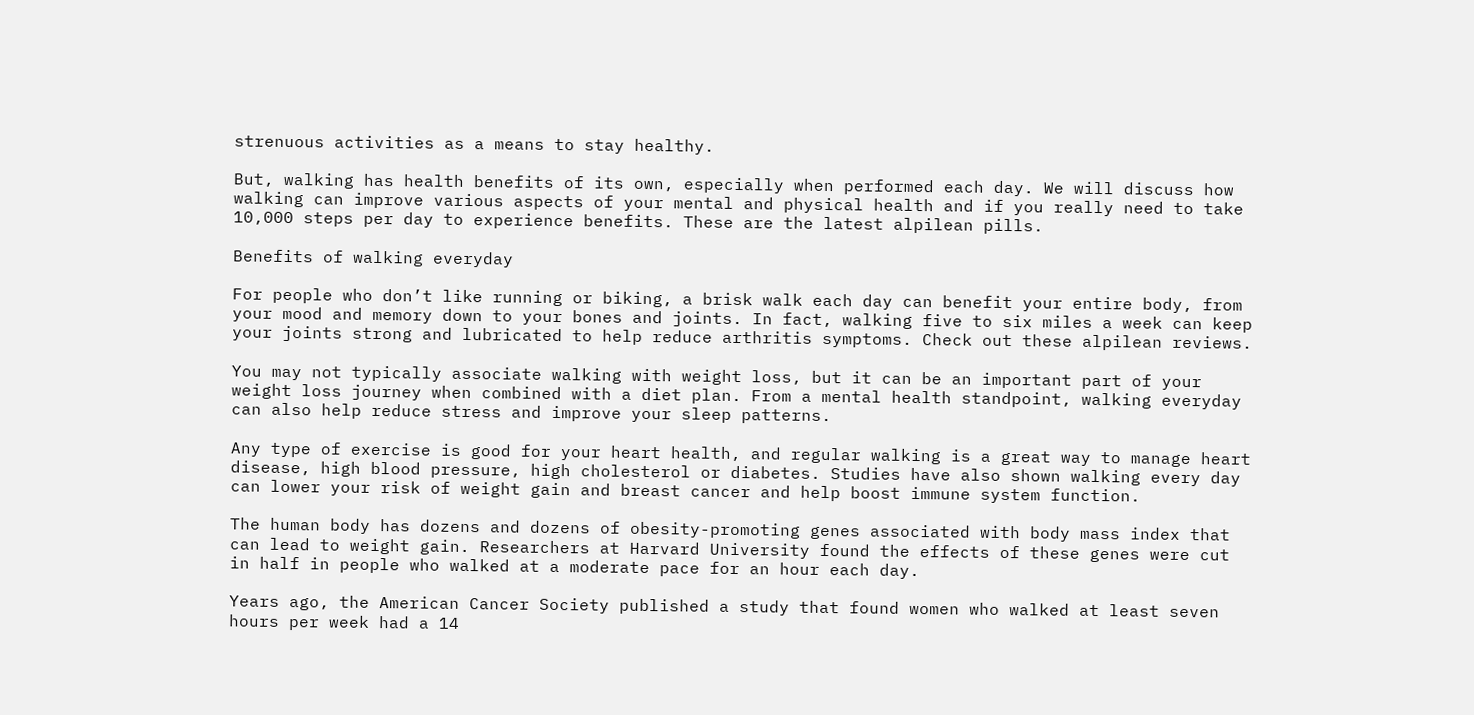strenuous activities as a means to stay healthy.

But, walking has health benefits of its own, especially when performed each day. We will discuss how walking can improve various aspects of your mental and physical health and if you really need to take 10,000 steps per day to experience benefits. These are the latest alpilean pills.

Benefits of walking everyday

For people who don’t like running or biking, a brisk walk each day can benefit your entire body, from your mood and memory down to your bones and joints. In fact, walking five to six miles a week can keep your joints strong and lubricated to help reduce arthritis symptoms. Check out these alpilean reviews.

You may not typically associate walking with weight loss, but it can be an important part of your weight loss journey when combined with a diet plan. From a mental health standpoint, walking everyday can also help reduce stress and improve your sleep patterns.

Any type of exercise is good for your heart health, and regular walking is a great way to manage heart disease, high blood pressure, high cholesterol or diabetes. Studies have also shown walking every day can lower your risk of weight gain and breast cancer and help boost immune system function.

The human body has dozens and dozens of obesity-promoting genes associated with body mass index that can lead to weight gain. Researchers at Harvard University found the effects of these genes were cut in half in people who walked at a moderate pace for an hour each day.

Years ago, the American Cancer Society published a study that found women who walked at least seven hours per week had a 14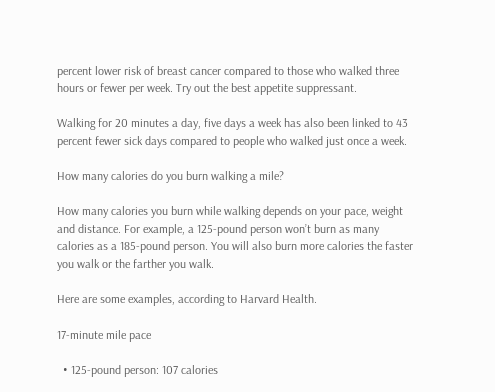percent lower risk of breast cancer compared to those who walked three hours or fewer per week. Try out the best appetite suppressant.

Walking for 20 minutes a day, five days a week has also been linked to 43 percent fewer sick days compared to people who walked just once a week.

How many calories do you burn walking a mile?

How many calories you burn while walking depends on your pace, weight and distance. For example, a 125-pound person won’t burn as many calories as a 185-pound person. You will also burn more calories the faster you walk or the farther you walk.

Here are some examples, according to Harvard Health.

17-minute mile pace

  • 125-pound person: 107 calories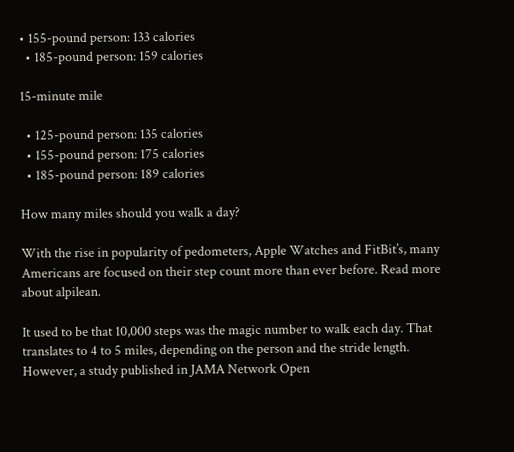• 155-pound person: 133 calories
  • 185-pound person: 159 calories

15-minute mile

  • 125-pound person: 135 calories
  • 155-pound person: 175 calories
  • 185-pound person: 189 calories

How many miles should you walk a day?

With the rise in popularity of pedometers, Apple Watches and FitBit’s, many Americans are focused on their step count more than ever before. Read more about alpilean.

It used to be that 10,000 steps was the magic number to walk each day. That translates to 4 to 5 miles, depending on the person and the stride length. However, a study published in JAMA Network Open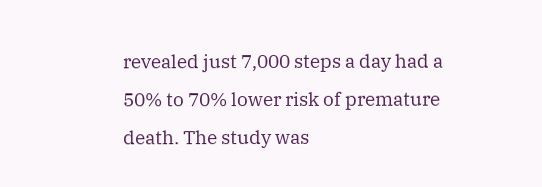revealed just 7,000 steps a day had a 50% to 70% lower risk of premature death. The study was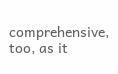comprehensive, too, as it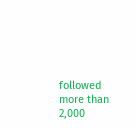followed more than 2,000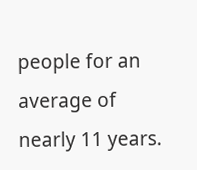people for an average of nearly 11 years.